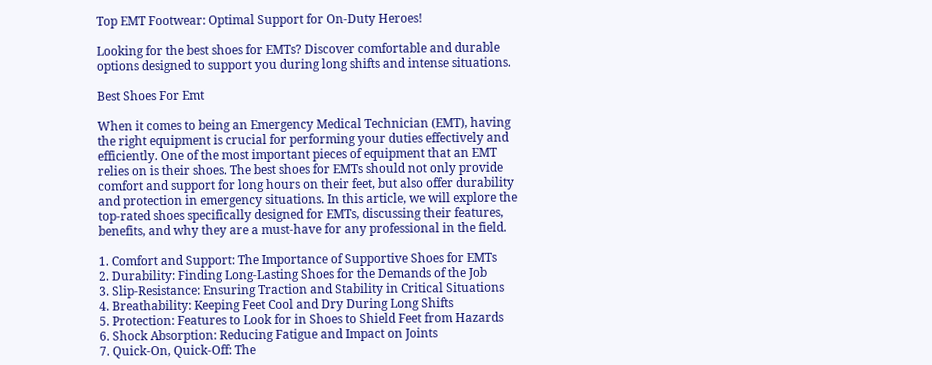Top EMT Footwear: Optimal Support for On-Duty Heroes!

Looking for the best shoes for EMTs? Discover comfortable and durable options designed to support you during long shifts and intense situations.

Best Shoes For Emt

When it comes to being an Emergency Medical Technician (EMT), having the right equipment is crucial for performing your duties effectively and efficiently. One of the most important pieces of equipment that an EMT relies on is their shoes. The best shoes for EMTs should not only provide comfort and support for long hours on their feet, but also offer durability and protection in emergency situations. In this article, we will explore the top-rated shoes specifically designed for EMTs, discussing their features, benefits, and why they are a must-have for any professional in the field.

1. Comfort and Support: The Importance of Supportive Shoes for EMTs
2. Durability: Finding Long-Lasting Shoes for the Demands of the Job
3. Slip-Resistance: Ensuring Traction and Stability in Critical Situations
4. Breathability: Keeping Feet Cool and Dry During Long Shifts
5. Protection: Features to Look for in Shoes to Shield Feet from Hazards
6. Shock Absorption: Reducing Fatigue and Impact on Joints
7. Quick-On, Quick-Off: The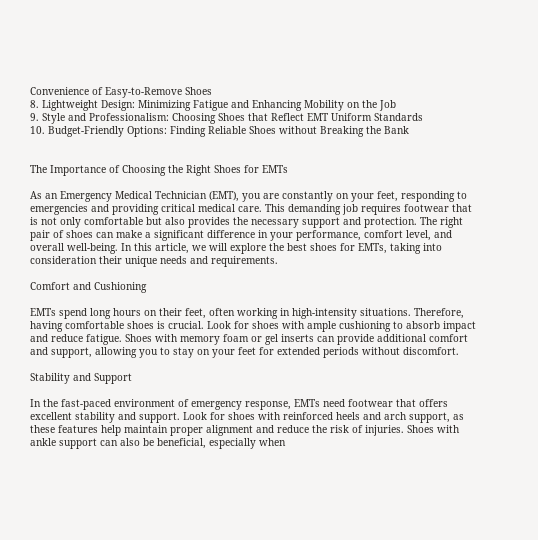Convenience of Easy-to-Remove Shoes
8. Lightweight Design: Minimizing Fatigue and Enhancing Mobility on the Job
9. Style and Professionalism: Choosing Shoes that Reflect EMT Uniform Standards
10. Budget-Friendly Options: Finding Reliable Shoes without Breaking the Bank


The Importance of Choosing the Right Shoes for EMTs

As an Emergency Medical Technician (EMT), you are constantly on your feet, responding to emergencies and providing critical medical care. This demanding job requires footwear that is not only comfortable but also provides the necessary support and protection. The right pair of shoes can make a significant difference in your performance, comfort level, and overall well-being. In this article, we will explore the best shoes for EMTs, taking into consideration their unique needs and requirements.

Comfort and Cushioning

EMTs spend long hours on their feet, often working in high-intensity situations. Therefore, having comfortable shoes is crucial. Look for shoes with ample cushioning to absorb impact and reduce fatigue. Shoes with memory foam or gel inserts can provide additional comfort and support, allowing you to stay on your feet for extended periods without discomfort.

Stability and Support

In the fast-paced environment of emergency response, EMTs need footwear that offers excellent stability and support. Look for shoes with reinforced heels and arch support, as these features help maintain proper alignment and reduce the risk of injuries. Shoes with ankle support can also be beneficial, especially when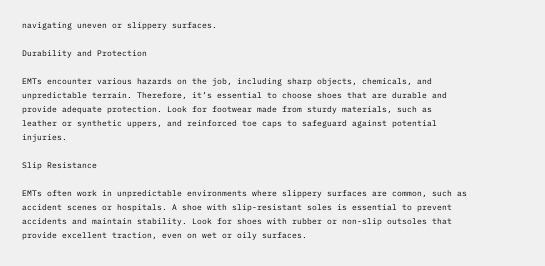navigating uneven or slippery surfaces.

Durability and Protection

EMTs encounter various hazards on the job, including sharp objects, chemicals, and unpredictable terrain. Therefore, it’s essential to choose shoes that are durable and provide adequate protection. Look for footwear made from sturdy materials, such as leather or synthetic uppers, and reinforced toe caps to safeguard against potential injuries.

Slip Resistance

EMTs often work in unpredictable environments where slippery surfaces are common, such as accident scenes or hospitals. A shoe with slip-resistant soles is essential to prevent accidents and maintain stability. Look for shoes with rubber or non-slip outsoles that provide excellent traction, even on wet or oily surfaces.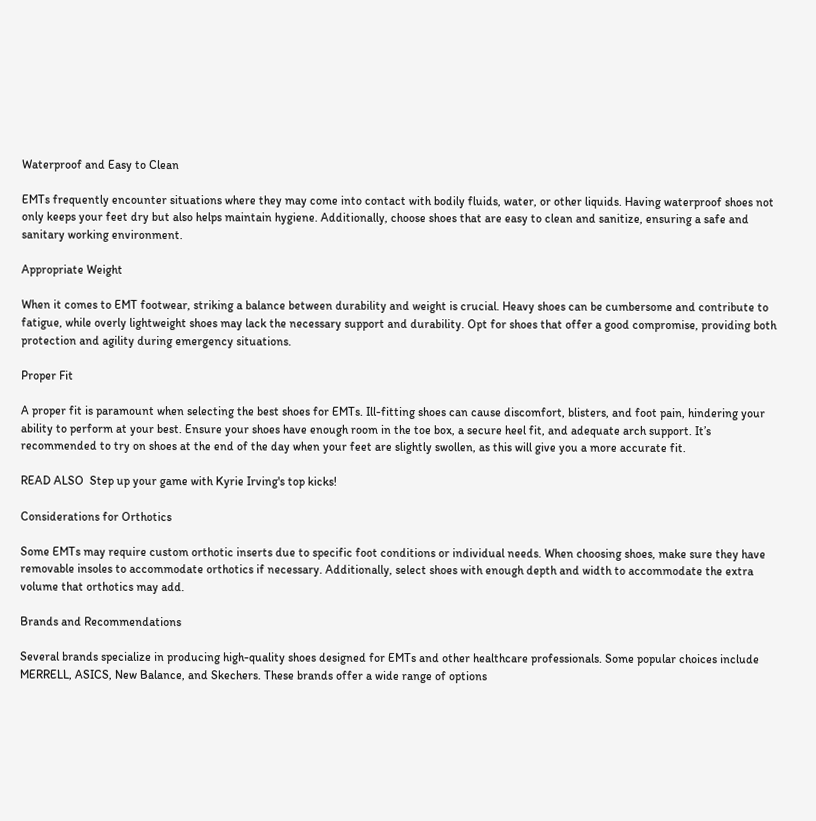Waterproof and Easy to Clean

EMTs frequently encounter situations where they may come into contact with bodily fluids, water, or other liquids. Having waterproof shoes not only keeps your feet dry but also helps maintain hygiene. Additionally, choose shoes that are easy to clean and sanitize, ensuring a safe and sanitary working environment.

Appropriate Weight

When it comes to EMT footwear, striking a balance between durability and weight is crucial. Heavy shoes can be cumbersome and contribute to fatigue, while overly lightweight shoes may lack the necessary support and durability. Opt for shoes that offer a good compromise, providing both protection and agility during emergency situations.

Proper Fit

A proper fit is paramount when selecting the best shoes for EMTs. Ill-fitting shoes can cause discomfort, blisters, and foot pain, hindering your ability to perform at your best. Ensure your shoes have enough room in the toe box, a secure heel fit, and adequate arch support. It’s recommended to try on shoes at the end of the day when your feet are slightly swollen, as this will give you a more accurate fit.

READ ALSO  Step up your game with Kyrie Irving's top kicks!

Considerations for Orthotics

Some EMTs may require custom orthotic inserts due to specific foot conditions or individual needs. When choosing shoes, make sure they have removable insoles to accommodate orthotics if necessary. Additionally, select shoes with enough depth and width to accommodate the extra volume that orthotics may add.

Brands and Recommendations

Several brands specialize in producing high-quality shoes designed for EMTs and other healthcare professionals. Some popular choices include MERRELL, ASICS, New Balance, and Skechers. These brands offer a wide range of options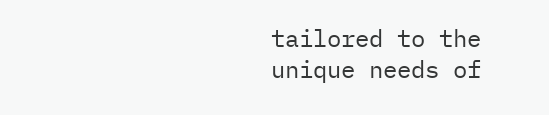tailored to the unique needs of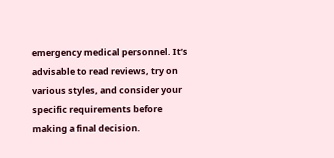emergency medical personnel. It’s advisable to read reviews, try on various styles, and consider your specific requirements before making a final decision.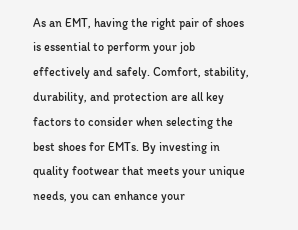As an EMT, having the right pair of shoes is essential to perform your job effectively and safely. Comfort, stability, durability, and protection are all key factors to consider when selecting the best shoes for EMTs. By investing in quality footwear that meets your unique needs, you can enhance your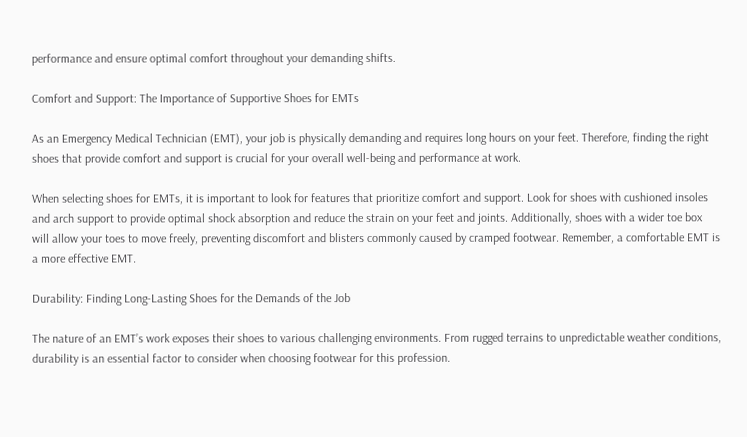performance and ensure optimal comfort throughout your demanding shifts.

Comfort and Support: The Importance of Supportive Shoes for EMTs

As an Emergency Medical Technician (EMT), your job is physically demanding and requires long hours on your feet. Therefore, finding the right shoes that provide comfort and support is crucial for your overall well-being and performance at work.

When selecting shoes for EMTs, it is important to look for features that prioritize comfort and support. Look for shoes with cushioned insoles and arch support to provide optimal shock absorption and reduce the strain on your feet and joints. Additionally, shoes with a wider toe box will allow your toes to move freely, preventing discomfort and blisters commonly caused by cramped footwear. Remember, a comfortable EMT is a more effective EMT.

Durability: Finding Long-Lasting Shoes for the Demands of the Job

The nature of an EMT’s work exposes their shoes to various challenging environments. From rugged terrains to unpredictable weather conditions, durability is an essential factor to consider when choosing footwear for this profession.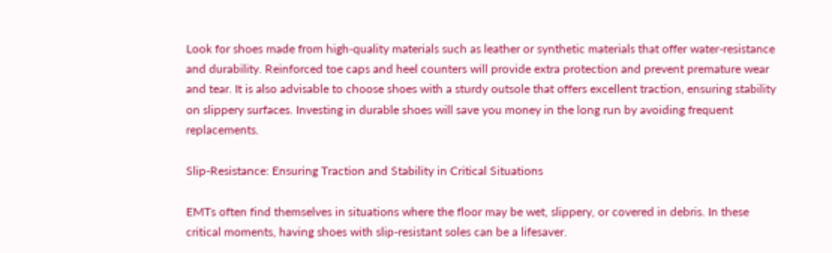Look for shoes made from high-quality materials such as leather or synthetic materials that offer water-resistance and durability. Reinforced toe caps and heel counters will provide extra protection and prevent premature wear and tear. It is also advisable to choose shoes with a sturdy outsole that offers excellent traction, ensuring stability on slippery surfaces. Investing in durable shoes will save you money in the long run by avoiding frequent replacements.

Slip-Resistance: Ensuring Traction and Stability in Critical Situations

EMTs often find themselves in situations where the floor may be wet, slippery, or covered in debris. In these critical moments, having shoes with slip-resistant soles can be a lifesaver.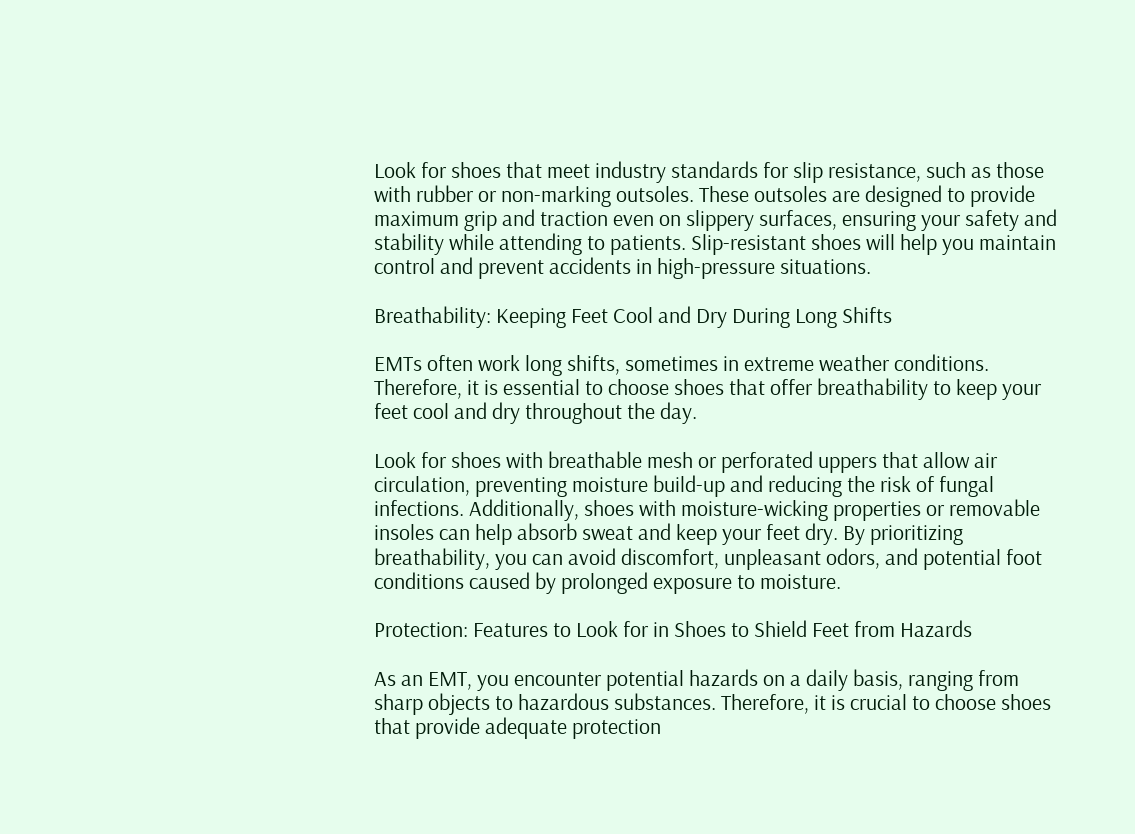Look for shoes that meet industry standards for slip resistance, such as those with rubber or non-marking outsoles. These outsoles are designed to provide maximum grip and traction even on slippery surfaces, ensuring your safety and stability while attending to patients. Slip-resistant shoes will help you maintain control and prevent accidents in high-pressure situations.

Breathability: Keeping Feet Cool and Dry During Long Shifts

EMTs often work long shifts, sometimes in extreme weather conditions. Therefore, it is essential to choose shoes that offer breathability to keep your feet cool and dry throughout the day.

Look for shoes with breathable mesh or perforated uppers that allow air circulation, preventing moisture build-up and reducing the risk of fungal infections. Additionally, shoes with moisture-wicking properties or removable insoles can help absorb sweat and keep your feet dry. By prioritizing breathability, you can avoid discomfort, unpleasant odors, and potential foot conditions caused by prolonged exposure to moisture.

Protection: Features to Look for in Shoes to Shield Feet from Hazards

As an EMT, you encounter potential hazards on a daily basis, ranging from sharp objects to hazardous substances. Therefore, it is crucial to choose shoes that provide adequate protection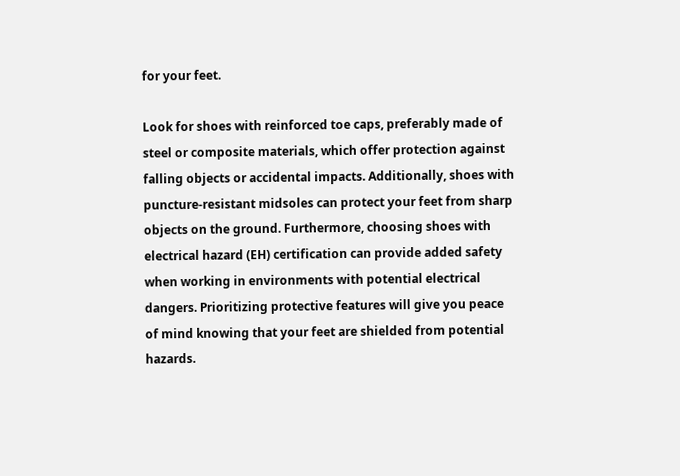for your feet.

Look for shoes with reinforced toe caps, preferably made of steel or composite materials, which offer protection against falling objects or accidental impacts. Additionally, shoes with puncture-resistant midsoles can protect your feet from sharp objects on the ground. Furthermore, choosing shoes with electrical hazard (EH) certification can provide added safety when working in environments with potential electrical dangers. Prioritizing protective features will give you peace of mind knowing that your feet are shielded from potential hazards.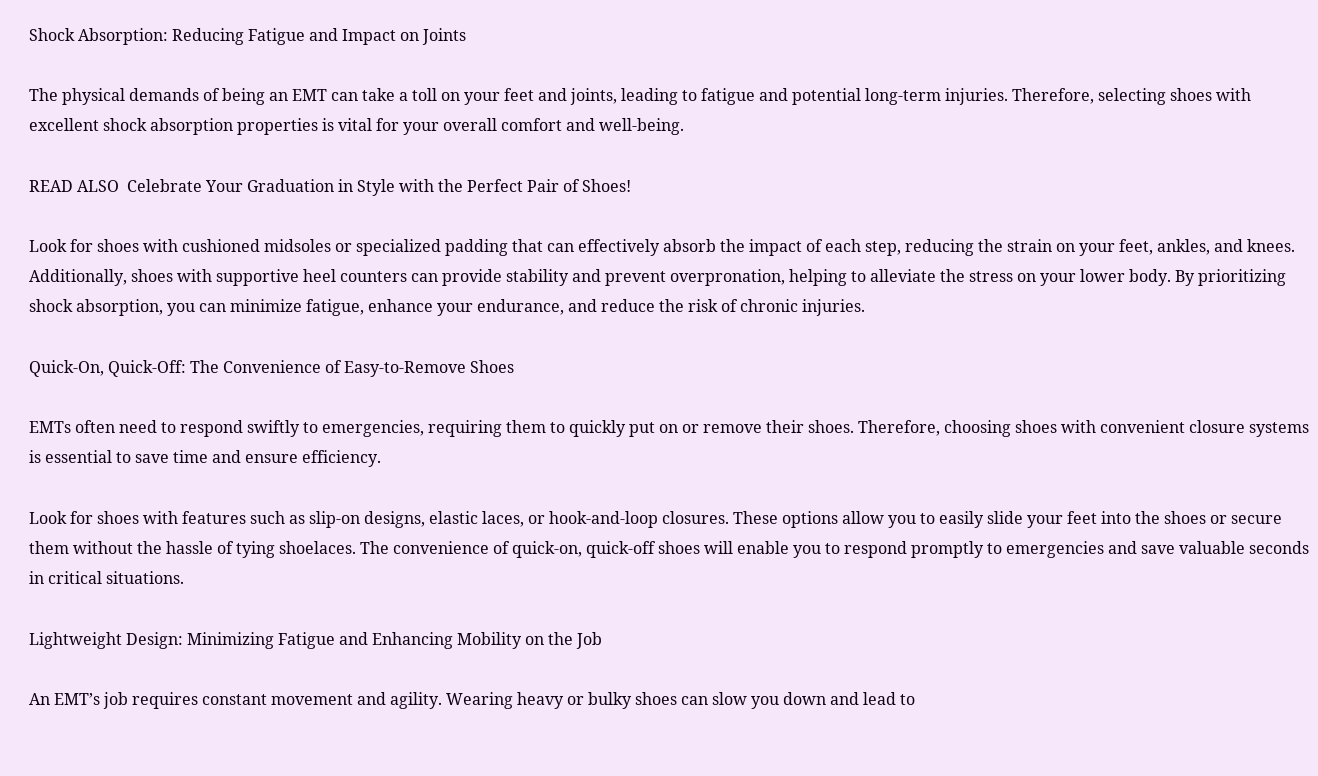Shock Absorption: Reducing Fatigue and Impact on Joints

The physical demands of being an EMT can take a toll on your feet and joints, leading to fatigue and potential long-term injuries. Therefore, selecting shoes with excellent shock absorption properties is vital for your overall comfort and well-being.

READ ALSO  Celebrate Your Graduation in Style with the Perfect Pair of Shoes!

Look for shoes with cushioned midsoles or specialized padding that can effectively absorb the impact of each step, reducing the strain on your feet, ankles, and knees. Additionally, shoes with supportive heel counters can provide stability and prevent overpronation, helping to alleviate the stress on your lower body. By prioritizing shock absorption, you can minimize fatigue, enhance your endurance, and reduce the risk of chronic injuries.

Quick-On, Quick-Off: The Convenience of Easy-to-Remove Shoes

EMTs often need to respond swiftly to emergencies, requiring them to quickly put on or remove their shoes. Therefore, choosing shoes with convenient closure systems is essential to save time and ensure efficiency.

Look for shoes with features such as slip-on designs, elastic laces, or hook-and-loop closures. These options allow you to easily slide your feet into the shoes or secure them without the hassle of tying shoelaces. The convenience of quick-on, quick-off shoes will enable you to respond promptly to emergencies and save valuable seconds in critical situations.

Lightweight Design: Minimizing Fatigue and Enhancing Mobility on the Job

An EMT’s job requires constant movement and agility. Wearing heavy or bulky shoes can slow you down and lead to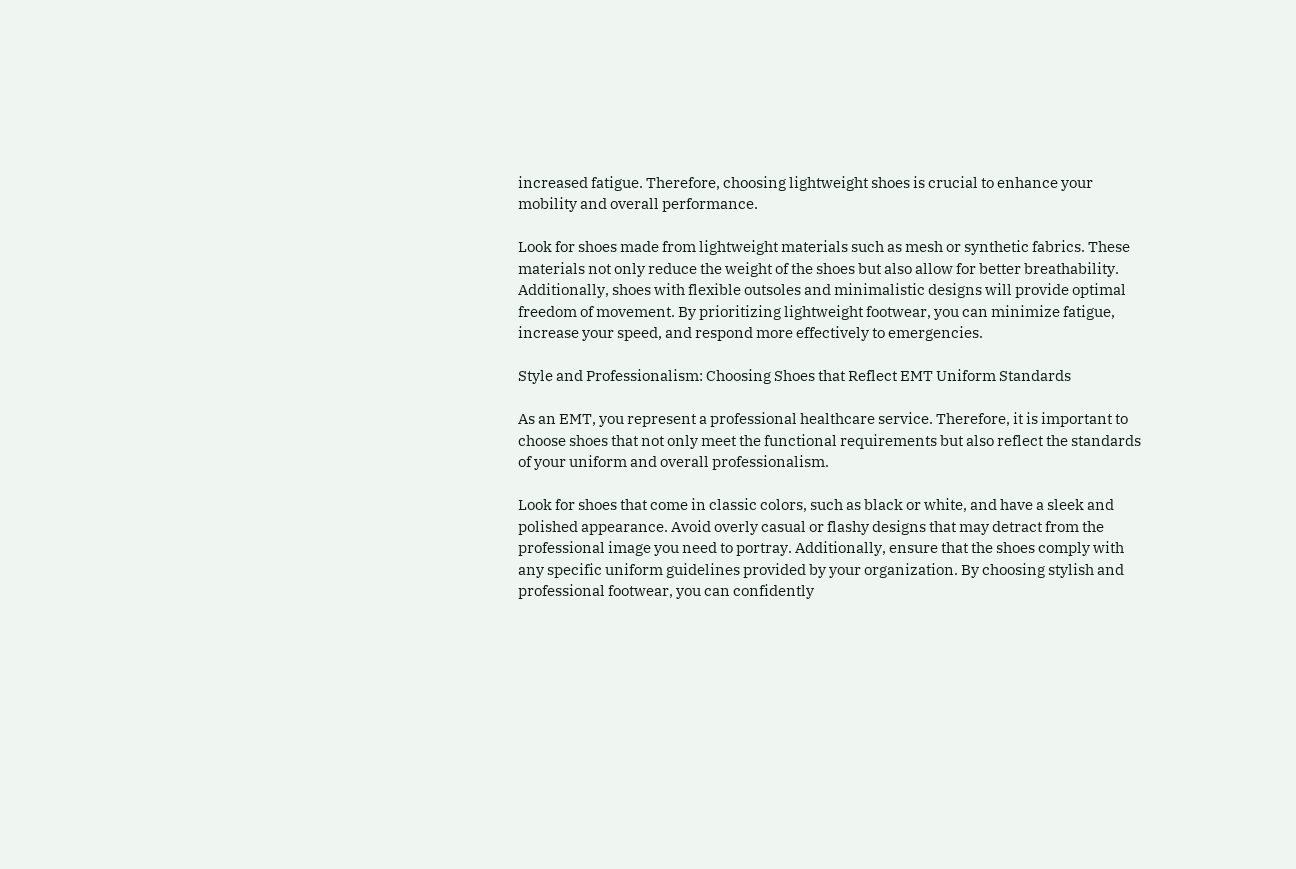increased fatigue. Therefore, choosing lightweight shoes is crucial to enhance your mobility and overall performance.

Look for shoes made from lightweight materials such as mesh or synthetic fabrics. These materials not only reduce the weight of the shoes but also allow for better breathability. Additionally, shoes with flexible outsoles and minimalistic designs will provide optimal freedom of movement. By prioritizing lightweight footwear, you can minimize fatigue, increase your speed, and respond more effectively to emergencies.

Style and Professionalism: Choosing Shoes that Reflect EMT Uniform Standards

As an EMT, you represent a professional healthcare service. Therefore, it is important to choose shoes that not only meet the functional requirements but also reflect the standards of your uniform and overall professionalism.

Look for shoes that come in classic colors, such as black or white, and have a sleek and polished appearance. Avoid overly casual or flashy designs that may detract from the professional image you need to portray. Additionally, ensure that the shoes comply with any specific uniform guidelines provided by your organization. By choosing stylish and professional footwear, you can confidently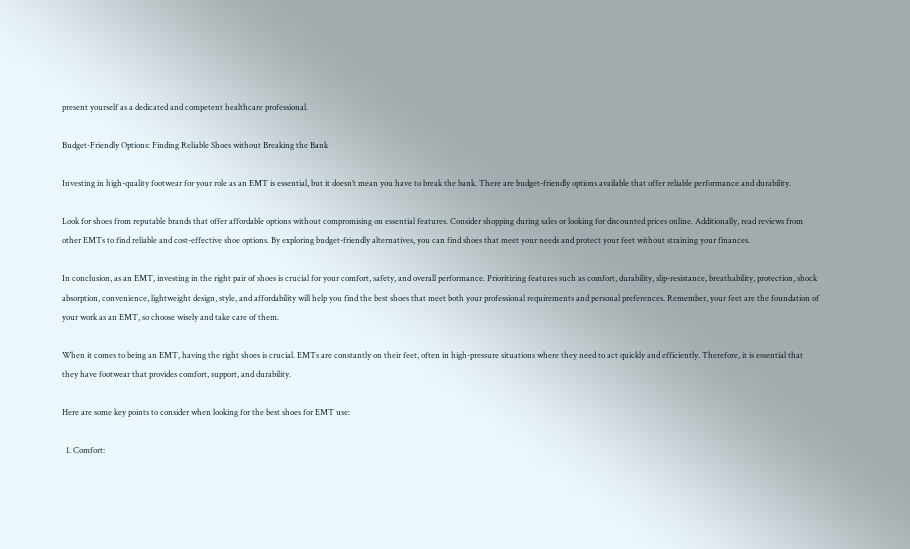present yourself as a dedicated and competent healthcare professional.

Budget-Friendly Options: Finding Reliable Shoes without Breaking the Bank

Investing in high-quality footwear for your role as an EMT is essential, but it doesn’t mean you have to break the bank. There are budget-friendly options available that offer reliable performance and durability.

Look for shoes from reputable brands that offer affordable options without compromising on essential features. Consider shopping during sales or looking for discounted prices online. Additionally, read reviews from other EMTs to find reliable and cost-effective shoe options. By exploring budget-friendly alternatives, you can find shoes that meet your needs and protect your feet without straining your finances.

In conclusion, as an EMT, investing in the right pair of shoes is crucial for your comfort, safety, and overall performance. Prioritizing features such as comfort, durability, slip-resistance, breathability, protection, shock absorption, convenience, lightweight design, style, and affordability will help you find the best shoes that meet both your professional requirements and personal preferences. Remember, your feet are the foundation of your work as an EMT, so choose wisely and take care of them.

When it comes to being an EMT, having the right shoes is crucial. EMTs are constantly on their feet, often in high-pressure situations where they need to act quickly and efficiently. Therefore, it is essential that they have footwear that provides comfort, support, and durability.

Here are some key points to consider when looking for the best shoes for EMT use:

  1. Comfort: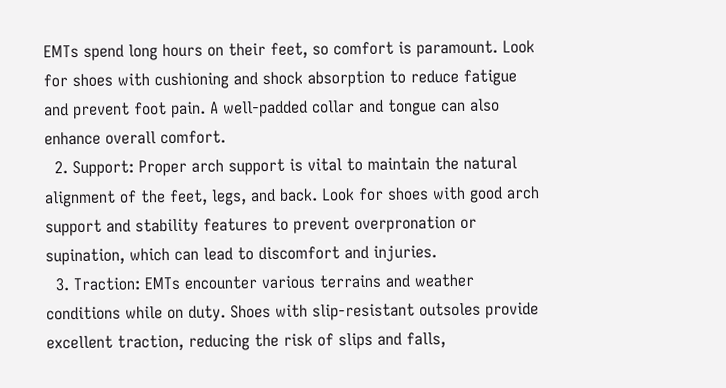EMTs spend long hours on their feet, so comfort is paramount. Look for shoes with cushioning and shock absorption to reduce fatigue and prevent foot pain. A well-padded collar and tongue can also enhance overall comfort.
  2. Support: Proper arch support is vital to maintain the natural alignment of the feet, legs, and back. Look for shoes with good arch support and stability features to prevent overpronation or supination, which can lead to discomfort and injuries.
  3. Traction: EMTs encounter various terrains and weather conditions while on duty. Shoes with slip-resistant outsoles provide excellent traction, reducing the risk of slips and falls,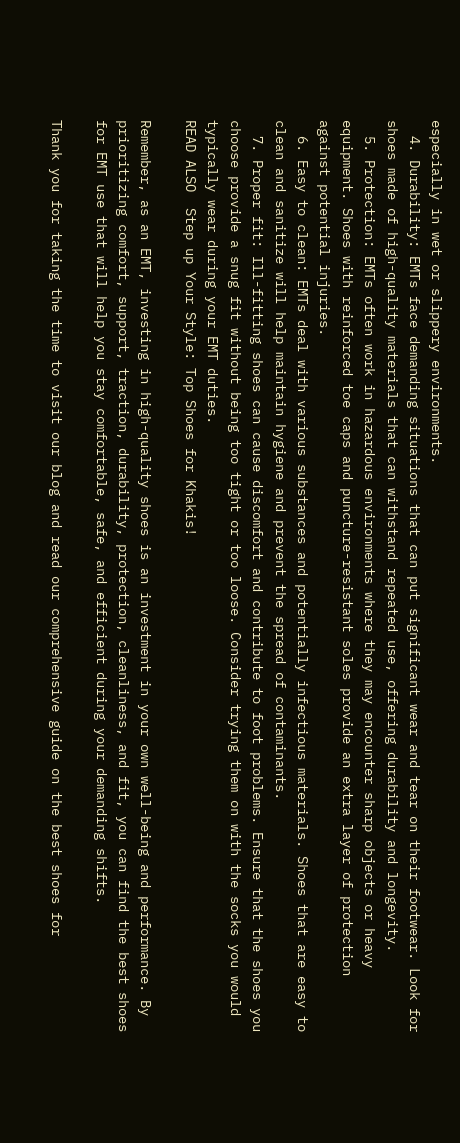especially in wet or slippery environments.
  4. Durability: EMTs face demanding situations that can put significant wear and tear on their footwear. Look for shoes made of high-quality materials that can withstand repeated use, offering durability and longevity.
  5. Protection: EMTs often work in hazardous environments where they may encounter sharp objects or heavy equipment. Shoes with reinforced toe caps and puncture-resistant soles provide an extra layer of protection against potential injuries.
  6. Easy to clean: EMTs deal with various substances and potentially infectious materials. Shoes that are easy to clean and sanitize will help maintain hygiene and prevent the spread of contaminants.
  7. Proper fit: Ill-fitting shoes can cause discomfort and contribute to foot problems. Ensure that the shoes you choose provide a snug fit without being too tight or too loose. Consider trying them on with the socks you would typically wear during your EMT duties.
READ ALSO  Step up Your Style: Top Shoes for Khakis!

Remember, as an EMT, investing in high-quality shoes is an investment in your own well-being and performance. By prioritizing comfort, support, traction, durability, protection, cleanliness, and fit, you can find the best shoes for EMT use that will help you stay comfortable, safe, and efficient during your demanding shifts.

Thank you for taking the time to visit our blog and read our comprehensive guide on the best shoes for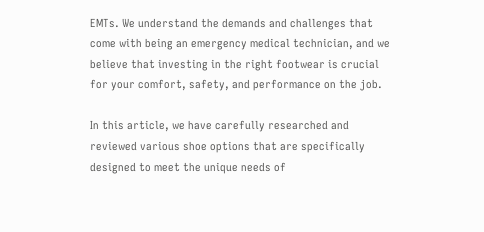EMTs. We understand the demands and challenges that come with being an emergency medical technician, and we believe that investing in the right footwear is crucial for your comfort, safety, and performance on the job.

In this article, we have carefully researched and reviewed various shoe options that are specifically designed to meet the unique needs of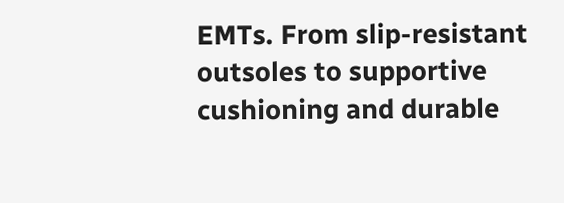EMTs. From slip-resistant outsoles to supportive cushioning and durable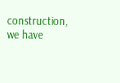construction, we have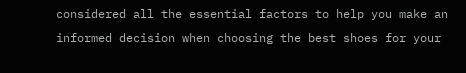considered all the essential factors to help you make an informed decision when choosing the best shoes for your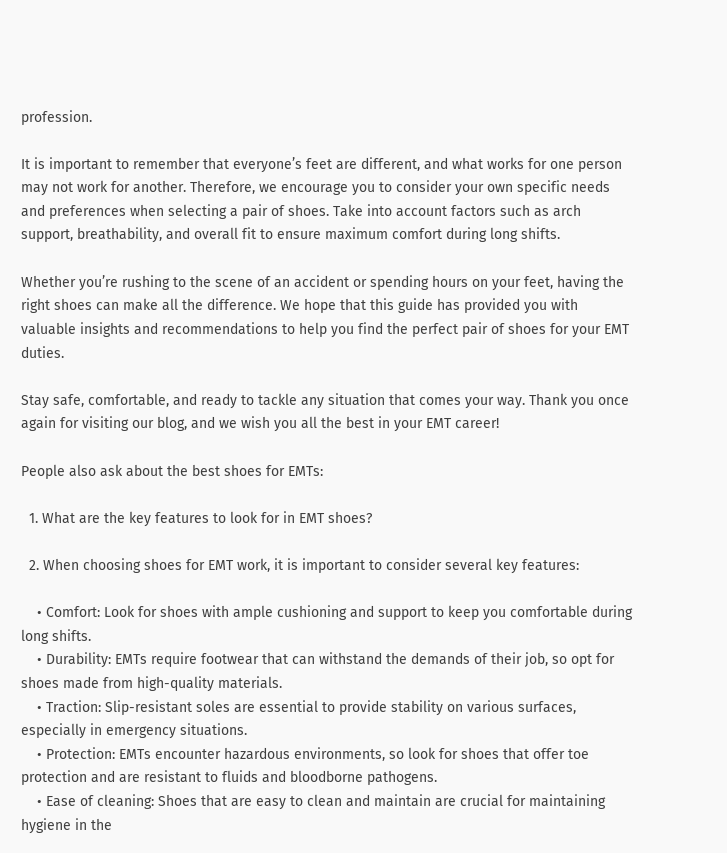profession.

It is important to remember that everyone’s feet are different, and what works for one person may not work for another. Therefore, we encourage you to consider your own specific needs and preferences when selecting a pair of shoes. Take into account factors such as arch support, breathability, and overall fit to ensure maximum comfort during long shifts.

Whether you’re rushing to the scene of an accident or spending hours on your feet, having the right shoes can make all the difference. We hope that this guide has provided you with valuable insights and recommendations to help you find the perfect pair of shoes for your EMT duties.

Stay safe, comfortable, and ready to tackle any situation that comes your way. Thank you once again for visiting our blog, and we wish you all the best in your EMT career!

People also ask about the best shoes for EMTs:

  1. What are the key features to look for in EMT shoes?

  2. When choosing shoes for EMT work, it is important to consider several key features:

    • Comfort: Look for shoes with ample cushioning and support to keep you comfortable during long shifts.
    • Durability: EMTs require footwear that can withstand the demands of their job, so opt for shoes made from high-quality materials.
    • Traction: Slip-resistant soles are essential to provide stability on various surfaces, especially in emergency situations.
    • Protection: EMTs encounter hazardous environments, so look for shoes that offer toe protection and are resistant to fluids and bloodborne pathogens.
    • Ease of cleaning: Shoes that are easy to clean and maintain are crucial for maintaining hygiene in the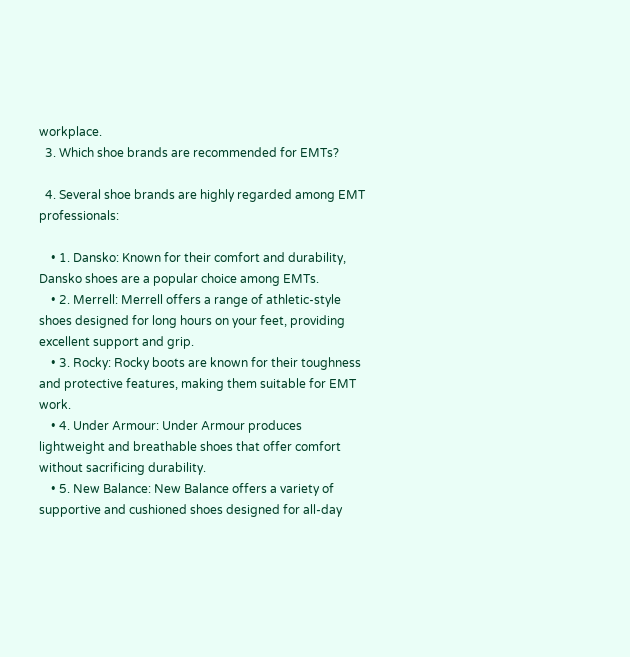workplace.
  3. Which shoe brands are recommended for EMTs?

  4. Several shoe brands are highly regarded among EMT professionals:

    • 1. Dansko: Known for their comfort and durability, Dansko shoes are a popular choice among EMTs.
    • 2. Merrell: Merrell offers a range of athletic-style shoes designed for long hours on your feet, providing excellent support and grip.
    • 3. Rocky: Rocky boots are known for their toughness and protective features, making them suitable for EMT work.
    • 4. Under Armour: Under Armour produces lightweight and breathable shoes that offer comfort without sacrificing durability.
    • 5. New Balance: New Balance offers a variety of supportive and cushioned shoes designed for all-day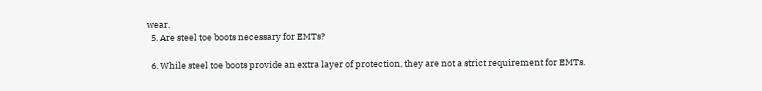wear.
  5. Are steel toe boots necessary for EMTs?

  6. While steel toe boots provide an extra layer of protection, they are not a strict requirement for EMTs.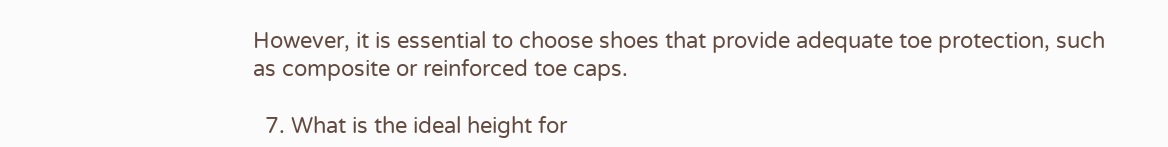However, it is essential to choose shoes that provide adequate toe protection, such as composite or reinforced toe caps.

  7. What is the ideal height for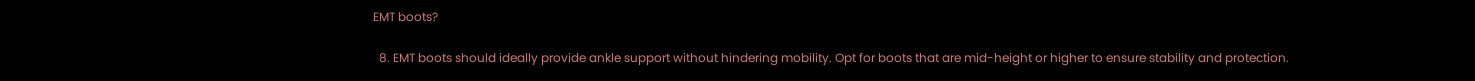EMT boots?

  8. EMT boots should ideally provide ankle support without hindering mobility. Opt for boots that are mid-height or higher to ensure stability and protection.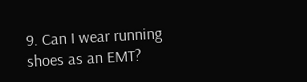9. Can I wear running shoes as an EMT?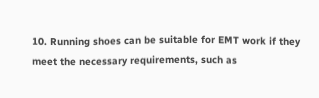10. Running shoes can be suitable for EMT work if they meet the necessary requirements, such as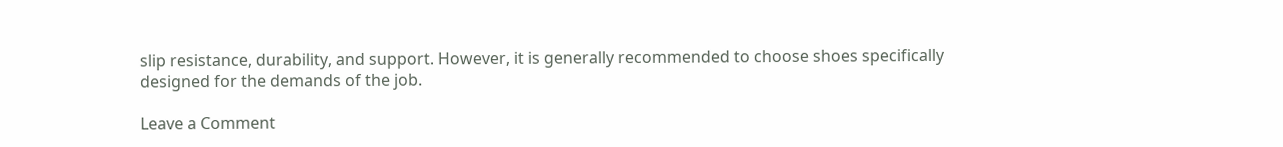slip resistance, durability, and support. However, it is generally recommended to choose shoes specifically designed for the demands of the job.

Leave a Comment